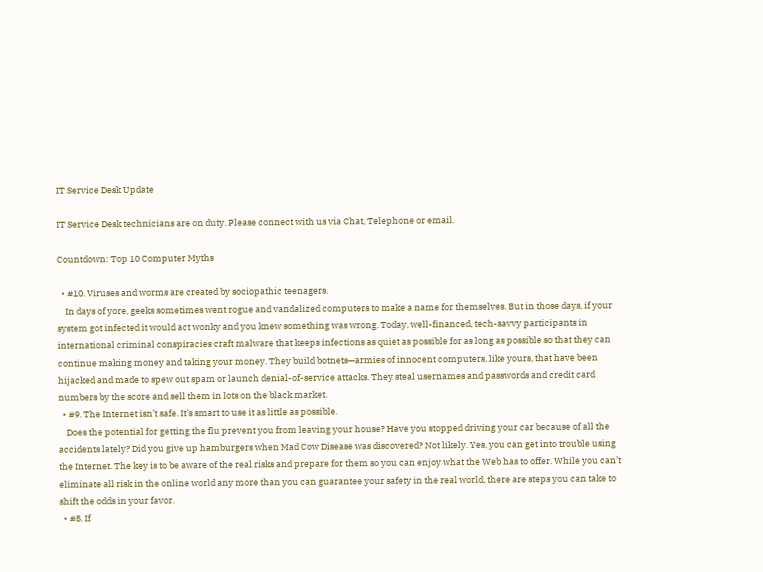IT Service Desk Update

IT Service Desk technicians are on duty. Please connect with us via Chat, Telephone or email.

Countdown: Top 10 Computer Myths

  • #10. Viruses and worms are created by sociopathic teenagers.
    In days of yore, geeks sometimes went rogue and vandalized computers to make a name for themselves. But in those days, if your system got infected it would act wonky and you knew something was wrong. Today, well-financed, tech-savvy participants in international criminal conspiracies craft malware that keeps infections as quiet as possible for as long as possible so that they can continue making money and taking your money. They build botnets—armies of innocent computers, like yours, that have been hijacked and made to spew out spam or launch denial-of-service attacks. They steal usernames and passwords and credit card numbers by the score and sell them in lots on the black market.
  • #9. The Internet isn’t safe. It’s smart to use it as little as possible.
    Does the potential for getting the flu prevent you from leaving your house? Have you stopped driving your car because of all the accidents lately? Did you give up hamburgers when Mad Cow Disease was discovered? Not likely. Yes, you can get into trouble using the Internet. The key is to be aware of the real risks and prepare for them so you can enjoy what the Web has to offer. While you can’t eliminate all risk in the online world any more than you can guarantee your safety in the real world, there are steps you can take to shift the odds in your favor.
  • #8. If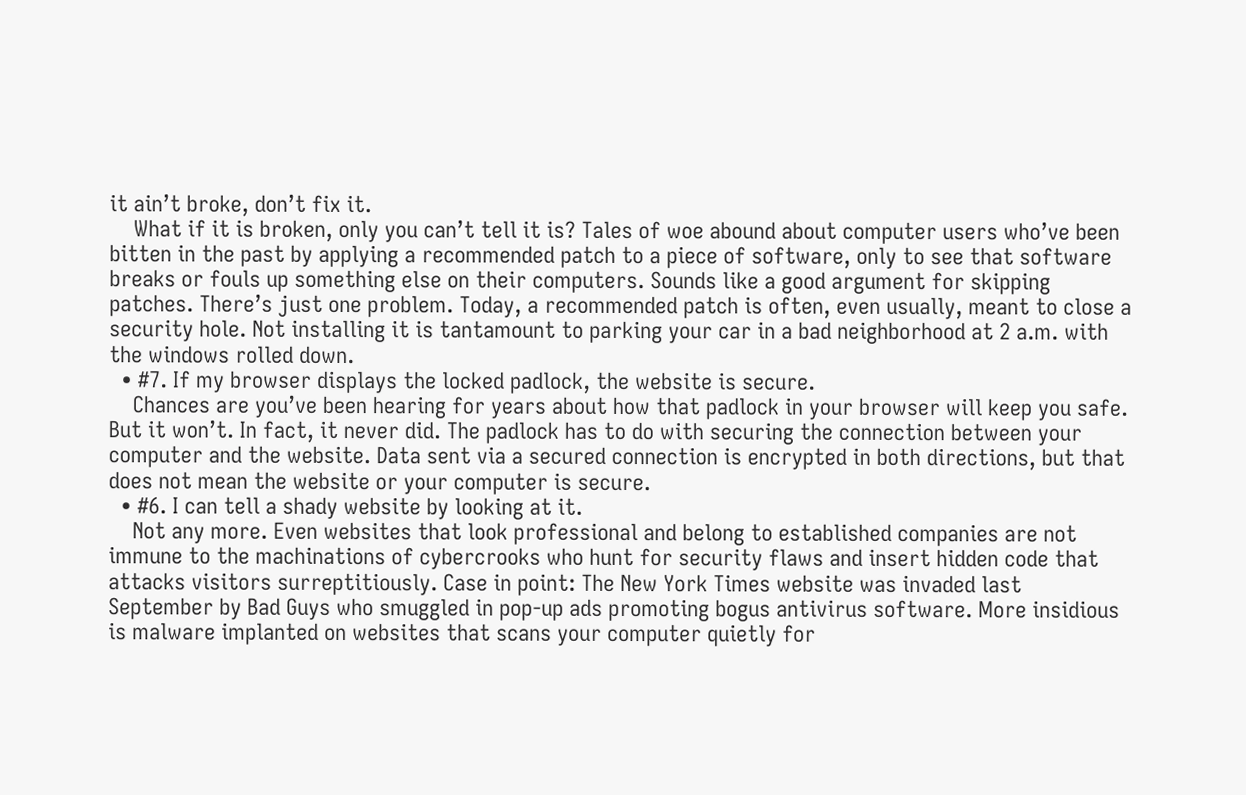it ain’t broke, don’t fix it.
    What if it is broken, only you can’t tell it is? Tales of woe abound about computer users who’ve been bitten in the past by applying a recommended patch to a piece of software, only to see that software breaks or fouls up something else on their computers. Sounds like a good argument for skipping patches. There’s just one problem. Today, a recommended patch is often, even usually, meant to close a security hole. Not installing it is tantamount to parking your car in a bad neighborhood at 2 a.m. with the windows rolled down.
  • #7. If my browser displays the locked padlock, the website is secure.
    Chances are you’ve been hearing for years about how that padlock in your browser will keep you safe. But it won’t. In fact, it never did. The padlock has to do with securing the connection between your computer and the website. Data sent via a secured connection is encrypted in both directions, but that does not mean the website or your computer is secure.
  • #6. I can tell a shady website by looking at it.
    Not any more. Even websites that look professional and belong to established companies are not immune to the machinations of cybercrooks who hunt for security flaws and insert hidden code that attacks visitors surreptitiously. Case in point: The New York Times website was invaded last September by Bad Guys who smuggled in pop-up ads promoting bogus antivirus software. More insidious is malware implanted on websites that scans your computer quietly for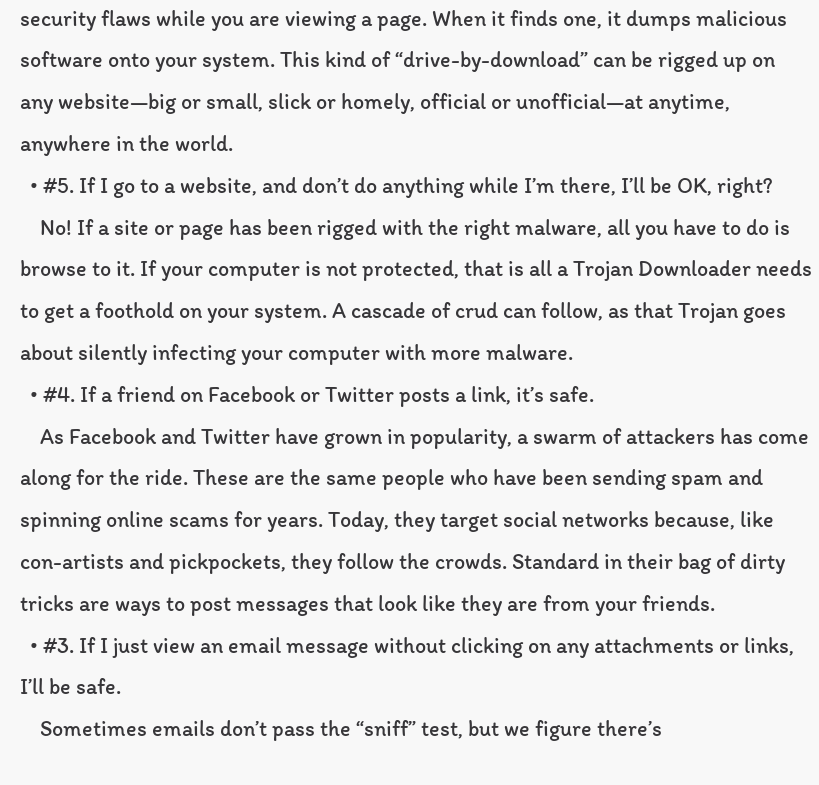security flaws while you are viewing a page. When it finds one, it dumps malicious software onto your system. This kind of “drive-by-download” can be rigged up on any website—big or small, slick or homely, official or unofficial—at anytime, anywhere in the world.
  • #5. If I go to a website, and don’t do anything while I’m there, I’ll be OK, right?
    No! If a site or page has been rigged with the right malware, all you have to do is browse to it. If your computer is not protected, that is all a Trojan Downloader needs to get a foothold on your system. A cascade of crud can follow, as that Trojan goes about silently infecting your computer with more malware.
  • #4. If a friend on Facebook or Twitter posts a link, it’s safe.
    As Facebook and Twitter have grown in popularity, a swarm of attackers has come along for the ride. These are the same people who have been sending spam and spinning online scams for years. Today, they target social networks because, like con-artists and pickpockets, they follow the crowds. Standard in their bag of dirty tricks are ways to post messages that look like they are from your friends.
  • #3. If I just view an email message without clicking on any attachments or links, I’ll be safe.
    Sometimes emails don’t pass the “sniff” test, but we figure there’s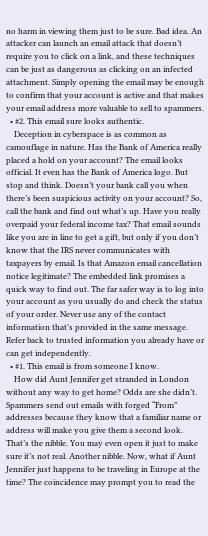no harm in viewing them just to be sure. Bad idea. An attacker can launch an email attack that doesn’t require you to click on a link, and these techniques can be just as dangerous as clicking on an infected attachment. Simply opening the email may be enough to confirm that your account is active and that makes your email address more valuable to sell to spammers.
  • #2. This email sure looks authentic.
    Deception in cyberspace is as common as camouflage in nature. Has the Bank of America really placed a hold on your account? The email looks official. It even has the Bank of America logo. But stop and think. Doesn’t your bank call you when there’s been suspicious activity on your account? So, call the bank and find out what’s up. Have you really overpaid your federal income tax? That email sounds like you are in line to get a gift, but only if you don’t know that the IRS never communicates with taxpayers by email. Is that Amazon email cancellation notice legitimate? The embedded link promises a quick way to find out. The far safer way is to log into your account as you usually do and check the status of your order. Never use any of the contact information that’s provided in the same message. Refer back to trusted information you already have or can get independently.
  • #1. This email is from someone I know.
    How did Aunt Jennifer get stranded in London without any way to get home? Odds are she didn’t. Spammers send out emails with forged “From” addresses because they know that a familiar name or address will make you give them a second look. That’s the nibble. You may even open it just to make sure it’s not real. Another nibble. Now, what if Aunt Jennifer just happens to be traveling in Europe at the time? The coincidence may prompt you to read the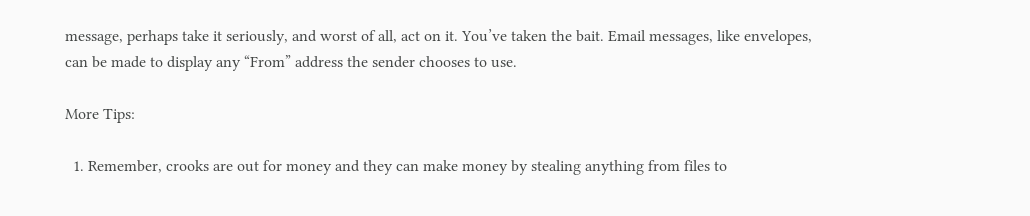message, perhaps take it seriously, and worst of all, act on it. You’ve taken the bait. Email messages, like envelopes, can be made to display any “From” address the sender chooses to use.

More Tips:

  1. Remember, crooks are out for money and they can make money by stealing anything from files to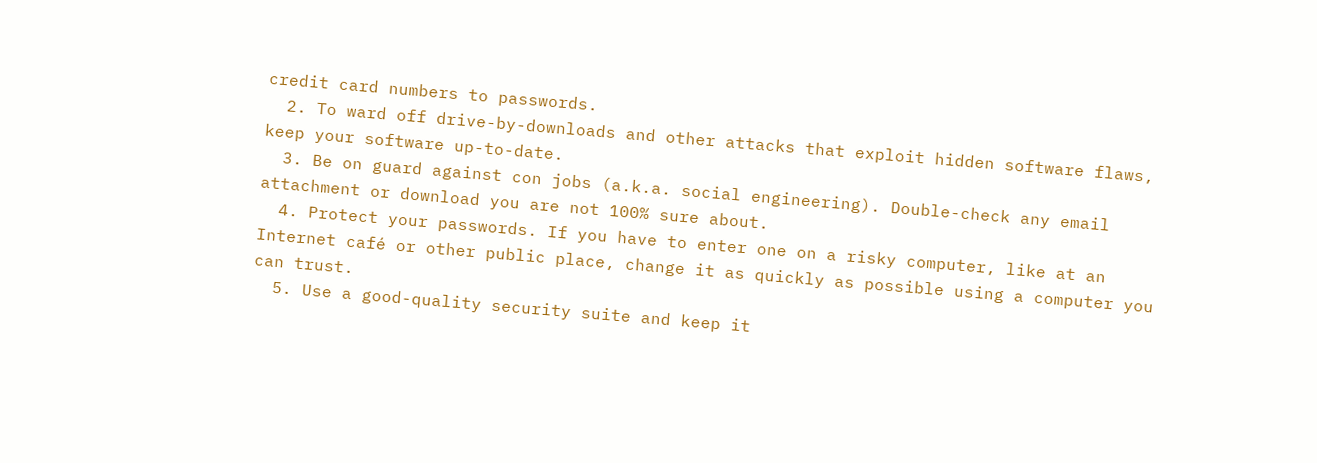credit card numbers to passwords.
  2. To ward off drive-by-downloads and other attacks that exploit hidden software flaws, keep your software up-to-date.
  3. Be on guard against con jobs (a.k.a. social engineering). Double-check any email attachment or download you are not 100% sure about.
  4. Protect your passwords. If you have to enter one on a risky computer, like at an Internet café or other public place, change it as quickly as possible using a computer you can trust.
  5. Use a good-quality security suite and keep it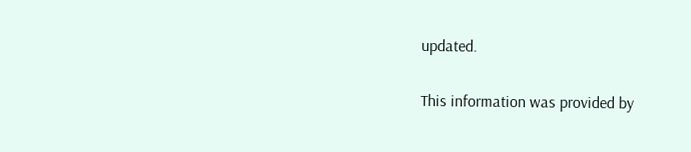updated.

This information was provided by